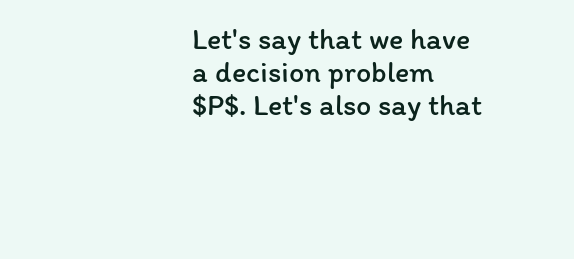Let's say that we have a decision problem $P$. Let's also say that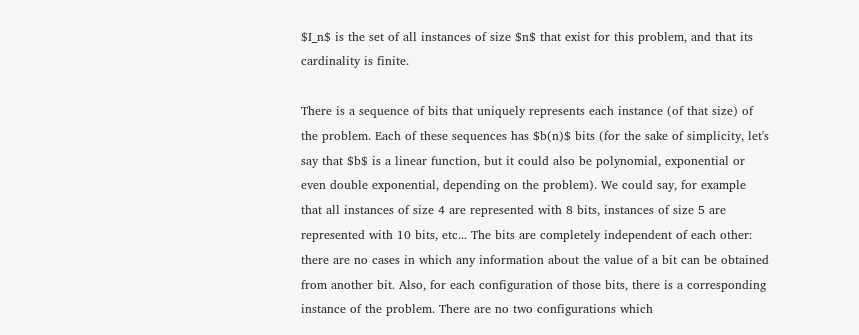$I_n$ is the set of all instances of size $n$ that exist for this problem, and that its cardinality is finite.

There is a sequence of bits that uniquely represents each instance (of that size) of the problem. Each of these sequences has $b(n)$ bits (for the sake of simplicity, let's say that $b$ is a linear function, but it could also be polynomial, exponential or even double exponential, depending on the problem). We could say, for example that all instances of size 4 are represented with 8 bits, instances of size 5 are represented with 10 bits, etc... The bits are completely independent of each other: there are no cases in which any information about the value of a bit can be obtained from another bit. Also, for each configuration of those bits, there is a corresponding instance of the problem. There are no two configurations which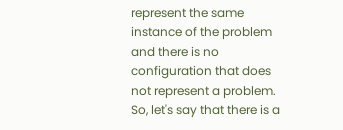represent the same instance of the problem and there is no configuration that does not represent a problem. So, let's say that there is a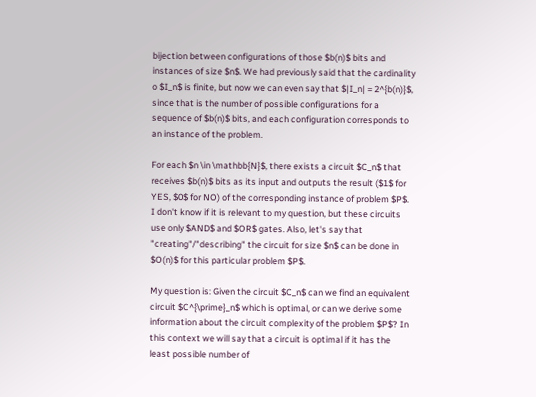bijection between configurations of those $b(n)$ bits and instances of size $n$. We had previously said that the cardinality o $I_n$ is finite, but now we can even say that $|I_n| = 2^{b(n)}$, since that is the number of possible configurations for a sequence of $b(n)$ bits, and each configuration corresponds to an instance of the problem.

For each $n \in \mathbb{N}$, there exists a circuit $C_n$ that receives $b(n)$ bits as its input and outputs the result ($1$ for YES, $0$ for NO) of the corresponding instance of problem $P$. I don't know if it is relevant to my question, but these circuits use only $AND$ and $OR$ gates. Also, let's say that "creating"/"describing" the circuit for size $n$ can be done in $O(n)$ for this particular problem $P$.

My question is: Given the circuit $C_n$ can we find an equivalent circuit $C^{\prime}_n$ which is optimal, or can we derive some information about the circuit complexity of the problem $P$? In this context we will say that a circuit is optimal if it has the least possible number of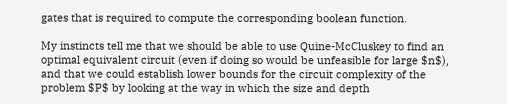gates that is required to compute the corresponding boolean function.

My instincts tell me that we should be able to use Quine-McCluskey to find an optimal equivalent circuit (even if doing so would be unfeasible for large $n$), and that we could establish lower bounds for the circuit complexity of the problem $P$ by looking at the way in which the size and depth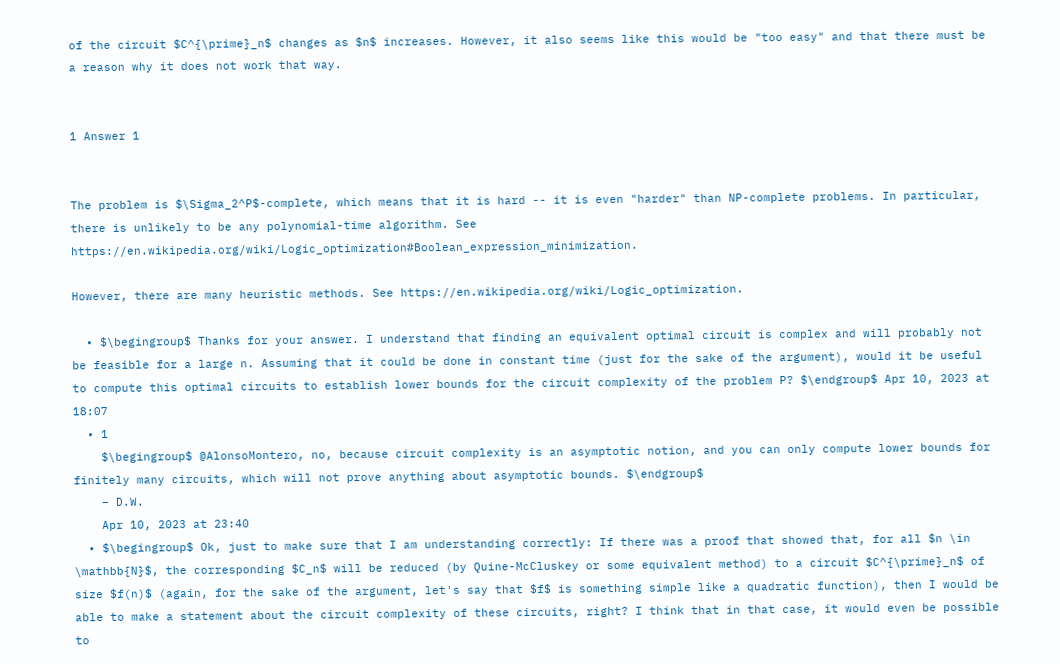of the circuit $C^{\prime}_n$ changes as $n$ increases. However, it also seems like this would be "too easy" and that there must be a reason why it does not work that way.


1 Answer 1


The problem is $\Sigma_2^P$-complete, which means that it is hard -- it is even "harder" than NP-complete problems. In particular, there is unlikely to be any polynomial-time algorithm. See https://en.wikipedia.org/wiki/Logic_optimization#Boolean_expression_minimization.

However, there are many heuristic methods. See https://en.wikipedia.org/wiki/Logic_optimization.

  • $\begingroup$ Thanks for your answer. I understand that finding an equivalent optimal circuit is complex and will probably not be feasible for a large n. Assuming that it could be done in constant time (just for the sake of the argument), would it be useful to compute this optimal circuits to establish lower bounds for the circuit complexity of the problem P? $\endgroup$ Apr 10, 2023 at 18:07
  • 1
    $\begingroup$ @AlonsoMontero, no, because circuit complexity is an asymptotic notion, and you can only compute lower bounds for finitely many circuits, which will not prove anything about asymptotic bounds. $\endgroup$
    – D.W.
    Apr 10, 2023 at 23:40
  • $\begingroup$ Ok, just to make sure that I am understanding correctly: If there was a proof that showed that, for all $n \in \mathbb{N}$, the corresponding $C_n$ will be reduced (by Quine-McCluskey or some equivalent method) to a circuit $C^{\prime}_n$ of size $f(n)$ (again, for the sake of the argument, let's say that $f$ is something simple like a quadratic function), then I would be able to make a statement about the circuit complexity of these circuits, right? I think that in that case, it would even be possible to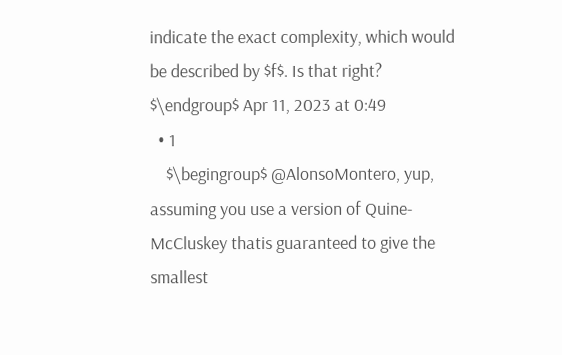indicate the exact complexity, which would be described by $f$. Is that right? $\endgroup$ Apr 11, 2023 at 0:49
  • 1
    $\begingroup$ @AlonsoMontero, yup, assuming you use a version of Quine-McCluskey thatis guaranteed to give the smallest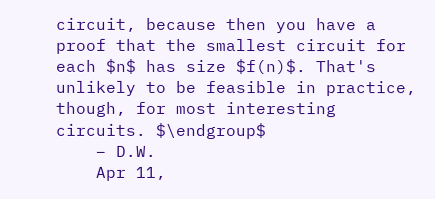circuit, because then you have a proof that the smallest circuit for each $n$ has size $f(n)$. That's unlikely to be feasible in practice, though, for most interesting circuits. $\endgroup$
    – D.W.
    Apr 11,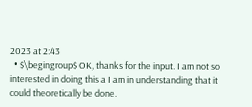2023 at 2:43
  • $\begingroup$ OK, thanks for the input. I am not so interested in doing this a I am in understanding that it could theoretically be done.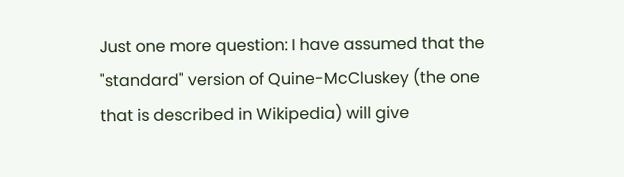Just one more question: I have assumed that the "standard" version of Quine-McCluskey (the one that is described in Wikipedia) will give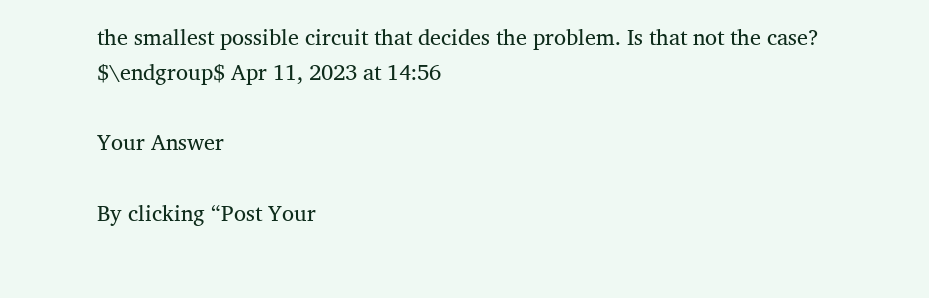the smallest possible circuit that decides the problem. Is that not the case? $\endgroup$ Apr 11, 2023 at 14:56

Your Answer

By clicking “Post Your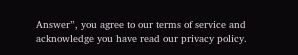Answer”, you agree to our terms of service and acknowledge you have read our privacy policy.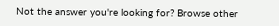Not the answer you're looking for? Browse other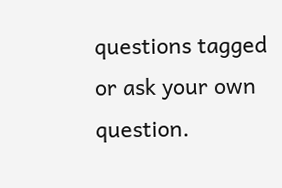questions tagged or ask your own question.